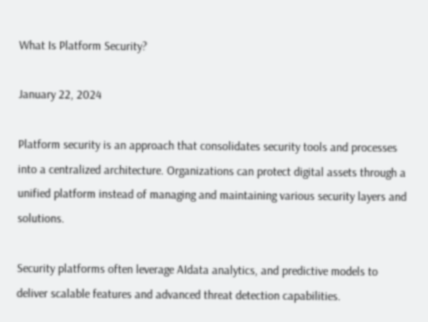What Is Platform Security?

January 22, 2024

Platform security is an approach that consolidates security tools and processes into a centralized architecture. Organizations can protect digital assets through a unified platform instead of managing and maintaining various security layers and solutions.

Security platforms often leverage AIdata analytics, and predictive models to deliver scalable features and advanced threat detection capabilities.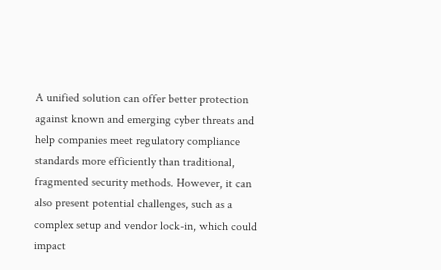A unified solution can offer better protection against known and emerging cyber threats and help companies meet regulatory compliance standards more efficiently than traditional, fragmented security methods. However, it can also present potential challenges, such as a complex setup and vendor lock-in, which could impact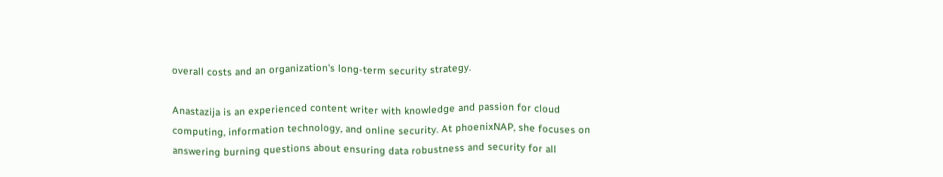overall costs and an organization's long-term security strategy.

Anastazija is an experienced content writer with knowledge and passion for cloud computing, information technology, and online security. At phoenixNAP, she focuses on answering burning questions about ensuring data robustness and security for all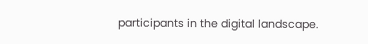participants in the digital landscape.